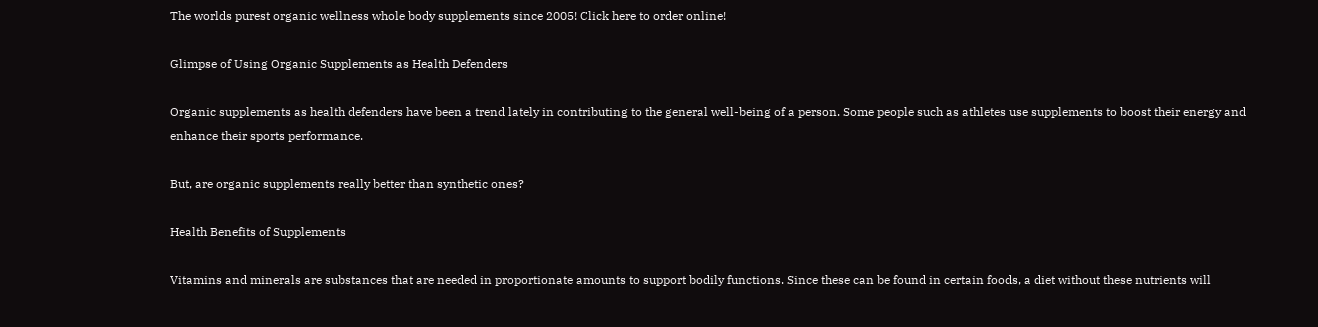The worlds purest organic wellness whole body supplements since 2005! Click here to order online!

Glimpse of Using Organic Supplements as Health Defenders

Organic supplements as health defenders have been a trend lately in contributing to the general well-being of a person. Some people such as athletes use supplements to boost their energy and enhance their sports performance.

But, are organic supplements really better than synthetic ones?

Health Benefits of Supplements

Vitamins and minerals are substances that are needed in proportionate amounts to support bodily functions. Since these can be found in certain foods, a diet without these nutrients will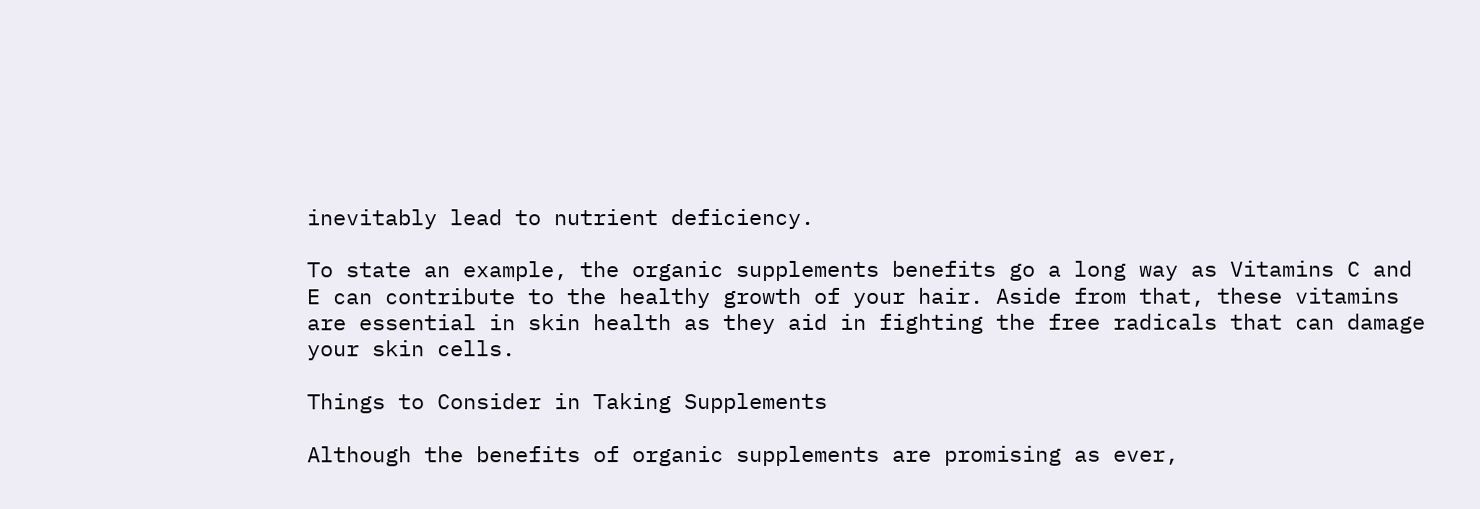inevitably lead to nutrient deficiency.

To state an example, the organic supplements benefits go a long way as Vitamins C and E can contribute to the healthy growth of your hair. Aside from that, these vitamins are essential in skin health as they aid in fighting the free radicals that can damage your skin cells.

Things to Consider in Taking Supplements

Although the benefits of organic supplements are promising as ever,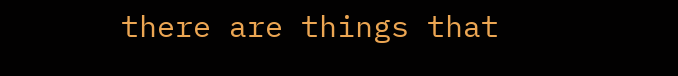there are things that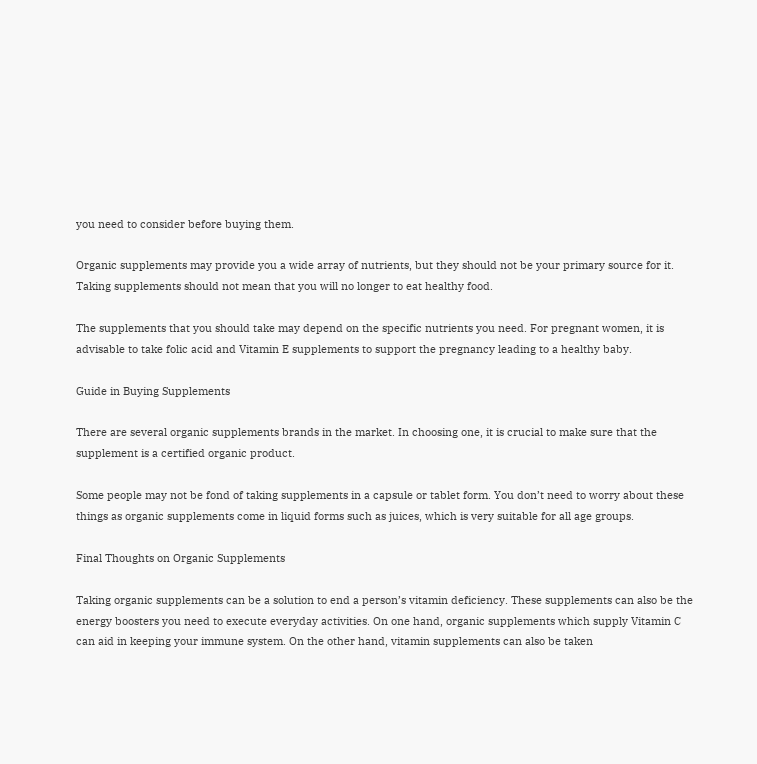you need to consider before buying them.

Organic supplements may provide you a wide array of nutrients, but they should not be your primary source for it. Taking supplements should not mean that you will no longer to eat healthy food.

The supplements that you should take may depend on the specific nutrients you need. For pregnant women, it is advisable to take folic acid and Vitamin E supplements to support the pregnancy leading to a healthy baby.

Guide in Buying Supplements

There are several organic supplements brands in the market. In choosing one, it is crucial to make sure that the supplement is a certified organic product.

Some people may not be fond of taking supplements in a capsule or tablet form. You don’t need to worry about these things as organic supplements come in liquid forms such as juices, which is very suitable for all age groups.

Final Thoughts on Organic Supplements

Taking organic supplements can be a solution to end a person’s vitamin deficiency. These supplements can also be the energy boosters you need to execute everyday activities. On one hand, organic supplements which supply Vitamin C can aid in keeping your immune system. On the other hand, vitamin supplements can also be taken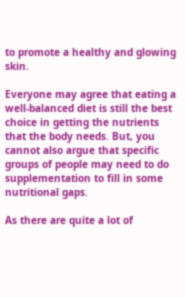to promote a healthy and glowing skin.

Everyone may agree that eating a well-balanced diet is still the best choice in getting the nutrients that the body needs. But, you cannot also argue that specific groups of people may need to do supplementation to fill in some nutritional gaps.

As there are quite a lot of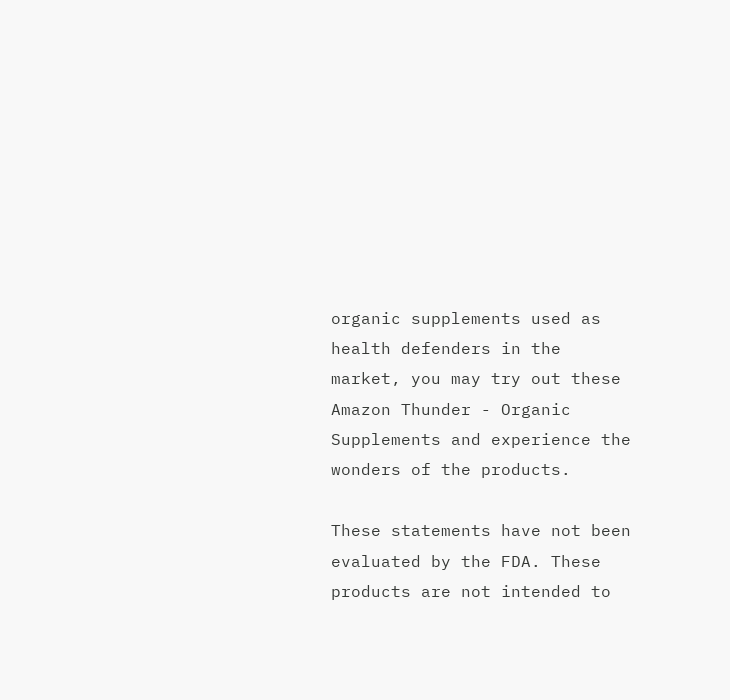organic supplements used as health defenders in the market, you may try out these Amazon Thunder - Organic Supplements and experience the wonders of the products.

These statements have not been evaluated by the FDA. These products are not intended to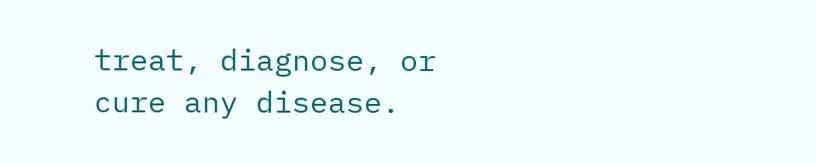treat, diagnose, or cure any disease.